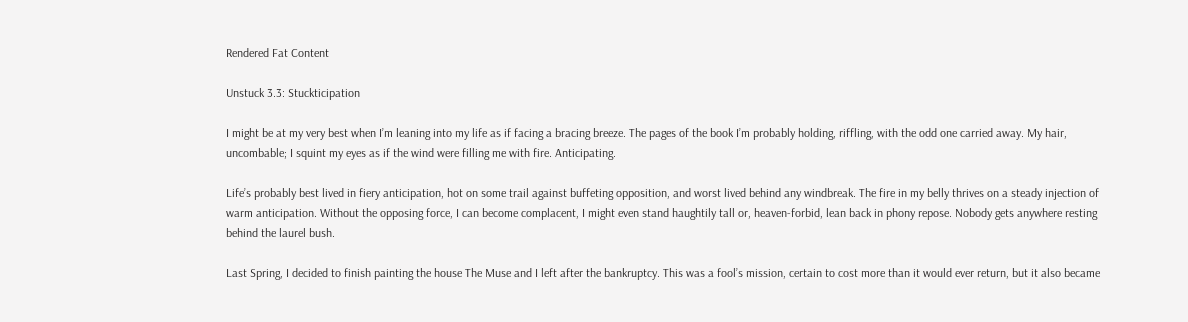Rendered Fat Content

Unstuck 3.3: Stuckticipation

I might be at my very best when I’m leaning into my life as if facing a bracing breeze. The pages of the book I’m probably holding, riffling, with the odd one carried away. My hair, uncombable; I squint my eyes as if the wind were filling me with fire. Anticipating.

Life’s probably best lived in fiery anticipation, hot on some trail against buffeting opposition, and worst lived behind any windbreak. The fire in my belly thrives on a steady injection of warm anticipation. Without the opposing force, I can become complacent, I might even stand haughtily tall or, heaven-forbid, lean back in phony repose. Nobody gets anywhere resting behind the laurel bush.

Last Spring, I decided to finish painting the house The Muse and I left after the bankruptcy. This was a fool’s mission, certain to cost more than it would ever return, but it also became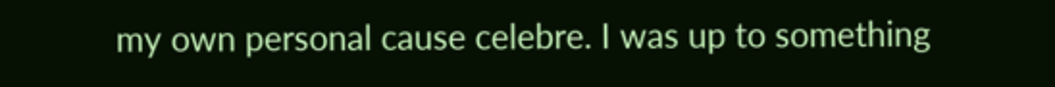my own personal cause celebre. I was up to something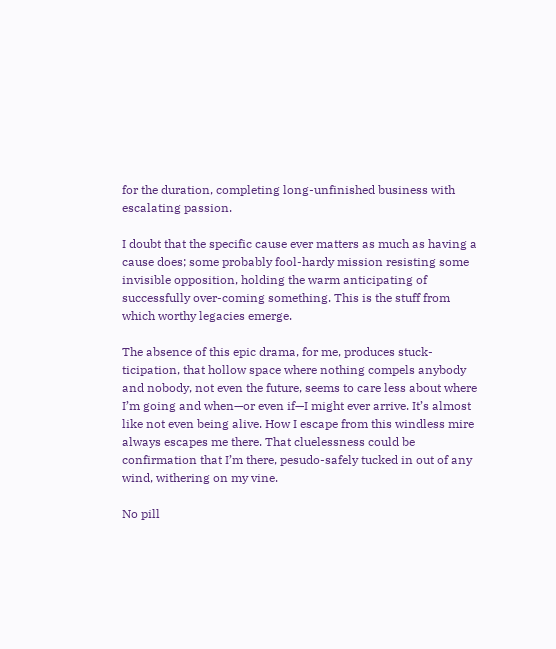for the duration, completing long-unfinished business with escalating passion.

I doubt that the specific cause ever matters as much as having a cause does; some probably fool-hardy mission resisting some invisible opposition, holding the warm anticipating of successfully over-coming something. This is the stuff from which worthy legacies emerge.

The absence of this epic drama, for me, produces stuck-ticipation, that hollow space where nothing compels anybody and nobody, not even the future, seems to care less about where I’m going and when—or even if—I might ever arrive. It’s almost like not even being alive. How I escape from this windless mire always escapes me there. That cluelessness could be confirmation that I’m there, pesudo-safely tucked in out of any wind, withering on my vine.

No pill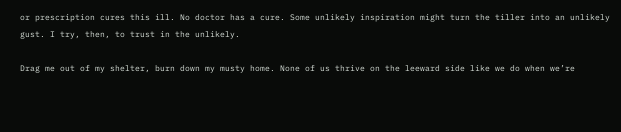or prescription cures this ill. No doctor has a cure. Some unlikely inspiration might turn the tiller into an unlikely gust. I try, then, to trust in the unlikely.

Drag me out of my shelter, burn down my musty home. None of us thrive on the leeward side like we do when we’re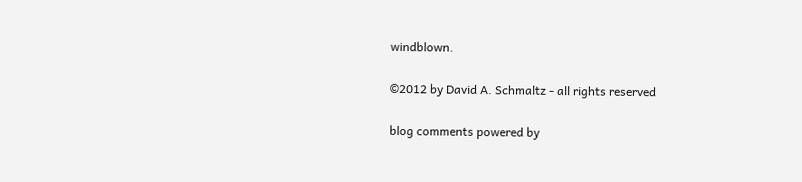windblown.

©2012 by David A. Schmaltz - all rights reserved

blog comments powered by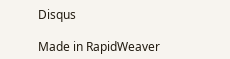Disqus

Made in RapidWeaver